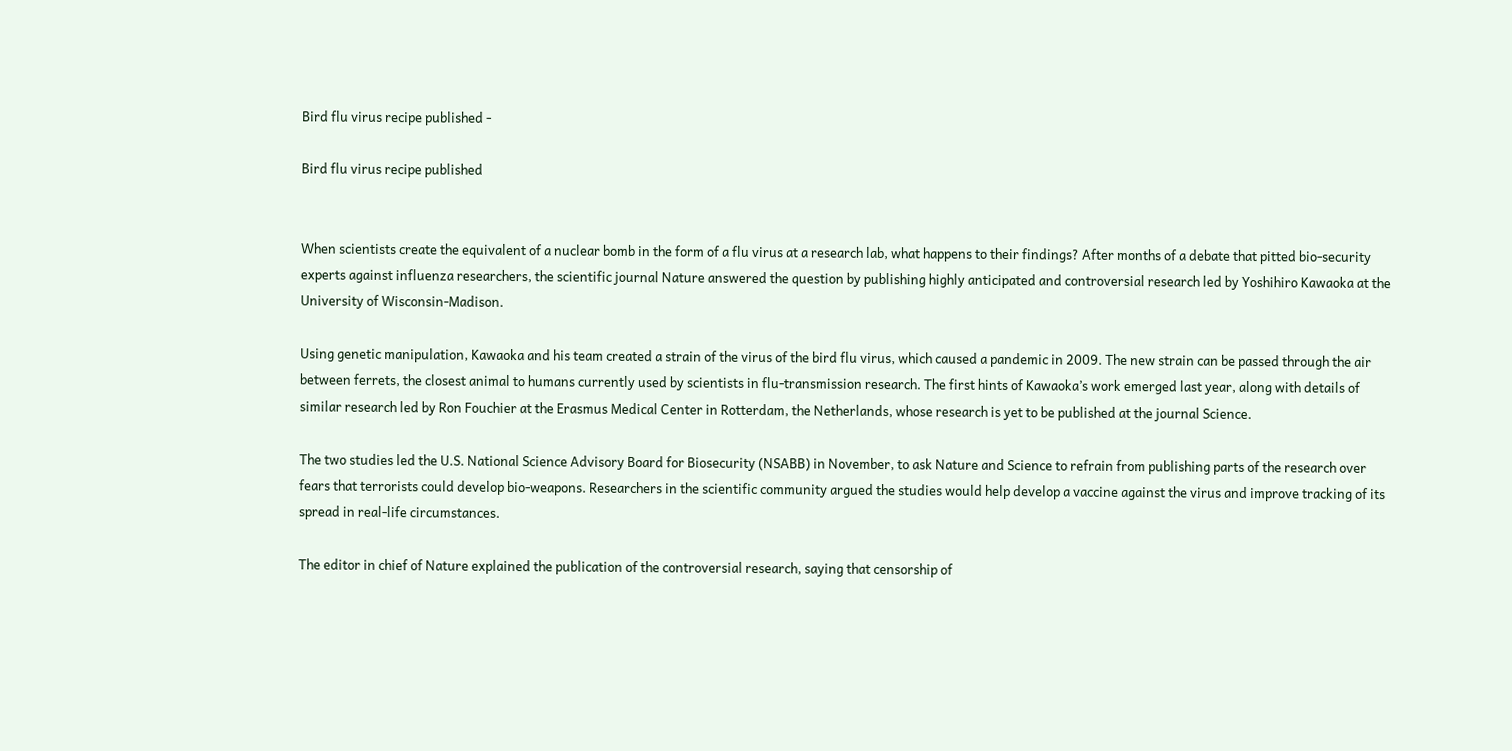Bird flu virus recipe published -

Bird flu virus recipe published


When scientists create the equivalent of a nuclear bomb in the form of a flu virus at a research lab, what happens to their findings? After months of a debate that pitted bio-security experts against influenza researchers, the scientific journal Nature answered the question by publishing highly anticipated and controversial research led by Yoshihiro Kawaoka at the University of Wisconsin-Madison.

Using genetic manipulation, Kawaoka and his team created a strain of the virus of the bird flu virus, which caused a pandemic in 2009. The new strain can be passed through the air between ferrets, the closest animal to humans currently used by scientists in flu-transmission research. The first hints of Kawaoka’s work emerged last year, along with details of similar research led by Ron Fouchier at the Erasmus Medical Center in Rotterdam, the Netherlands, whose research is yet to be published at the journal Science.

The two studies led the U.S. National Science Advisory Board for Biosecurity (NSABB) in November, to ask Nature and Science to refrain from publishing parts of the research over fears that terrorists could develop bio-weapons. Researchers in the scientific community argued the studies would help develop a vaccine against the virus and improve tracking of its spread in real-life circumstances.

The editor in chief of Nature explained the publication of the controversial research, saying that censorship of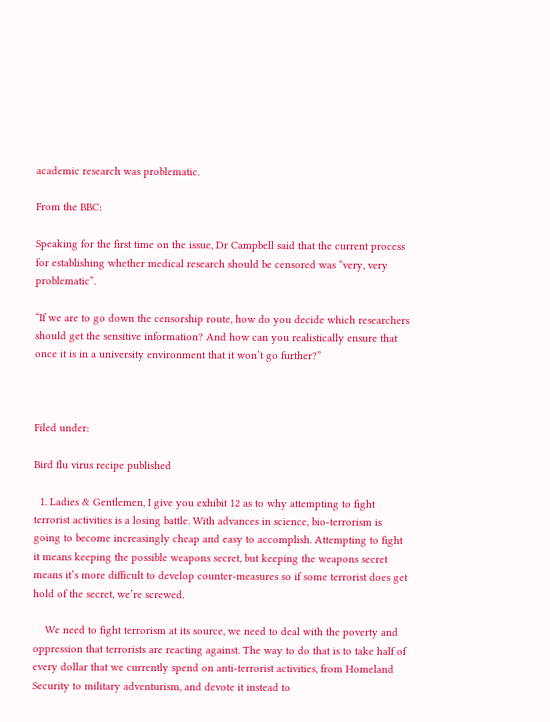academic research was problematic.

From the BBC:

Speaking for the first time on the issue, Dr Campbell said that the current process for establishing whether medical research should be censored was “very, very problematic”.

“If we are to go down the censorship route, how do you decide which researchers should get the sensitive information? And how can you realistically ensure that once it is in a university environment that it won’t go further?”



Filed under:

Bird flu virus recipe published

  1. Ladies & Gentlemen, I give you exhibit 12 as to why attempting to fight terrorist activities is a losing battle. With advances in science, bio-terrorism is going to become increasingly cheap and easy to accomplish. Attempting to fight it means keeping the possible weapons secret, but keeping the weapons secret means it’s more difficult to develop counter-measures so if some terrorist does get hold of the secret, we’re screwed.

    We need to fight terrorism at its source, we need to deal with the poverty and oppression that terrorists are reacting against. The way to do that is to take half of every dollar that we currently spend on anti-terrorist activities, from Homeland Security to military adventurism, and devote it instead to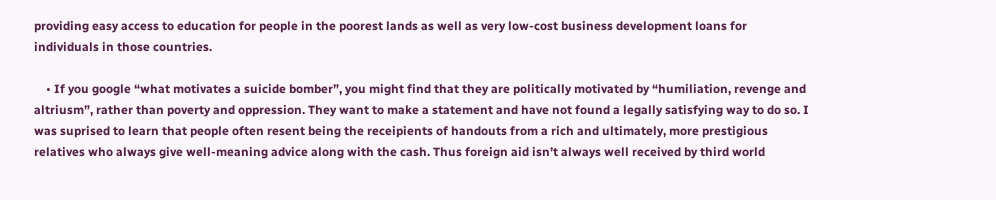providing easy access to education for people in the poorest lands as well as very low-cost business development loans for individuals in those countries.

    • If you google “what motivates a suicide bomber”, you might find that they are politically motivated by “humiliation, revenge and altriusm”, rather than poverty and oppression. They want to make a statement and have not found a legally satisfying way to do so. I was suprised to learn that people often resent being the receipients of handouts from a rich and ultimately, more prestigious relatives who always give well-meaning advice along with the cash. Thus foreign aid isn’t always well received by third world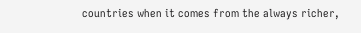countries when it comes from the always richer,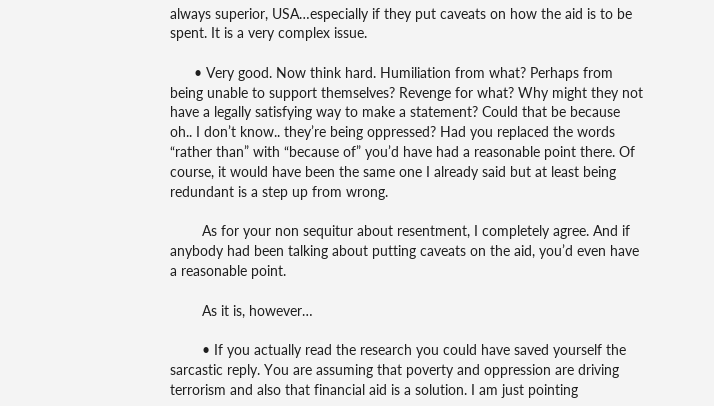always superior, USA…especially if they put caveats on how the aid is to be spent. It is a very complex issue.

      • Very good. Now think hard. Humiliation from what? Perhaps from being unable to support themselves? Revenge for what? Why might they not have a legally satisfying way to make a statement? Could that be because oh.. I don’t know.. they’re being oppressed? Had you replaced the words “rather than” with “because of” you’d have had a reasonable point there. Of course, it would have been the same one I already said but at least being redundant is a step up from wrong.

        As for your non sequitur about resentment, I completely agree. And if anybody had been talking about putting caveats on the aid, you’d even have a reasonable point.

        As it is, however…

        • If you actually read the research you could have saved yourself the sarcastic reply. You are assuming that poverty and oppression are driving terrorism and also that financial aid is a solution. I am just pointing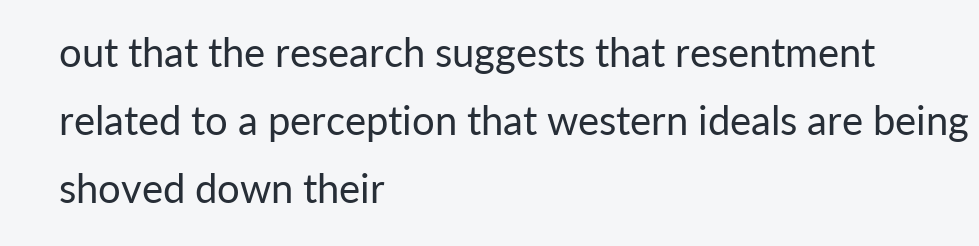out that the research suggests that resentment related to a perception that western ideals are being shoved down their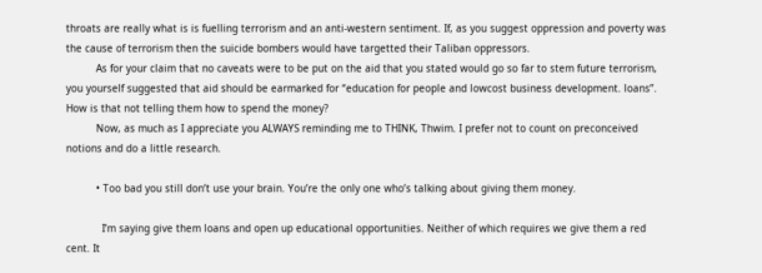throats are really what is is fuelling terrorism and an anti-western sentiment. If, as you suggest oppression and poverty was the cause of terrorism then the suicide bombers would have targetted their Taliban oppressors.
          As for your claim that no caveats were to be put on the aid that you stated would go so far to stem future terrorism, you yourself suggested that aid should be earmarked for “education for people and lowcost business development. loans”. How is that not telling them how to spend the money?
          Now, as much as I appreciate you ALWAYS reminding me to THINK, Thwim. I prefer not to count on preconceived notions and do a little research.

          • Too bad you still don’t use your brain. You’re the only one who’s talking about giving them money.

            I’m saying give them loans and open up educational opportunities. Neither of which requires we give them a red cent. It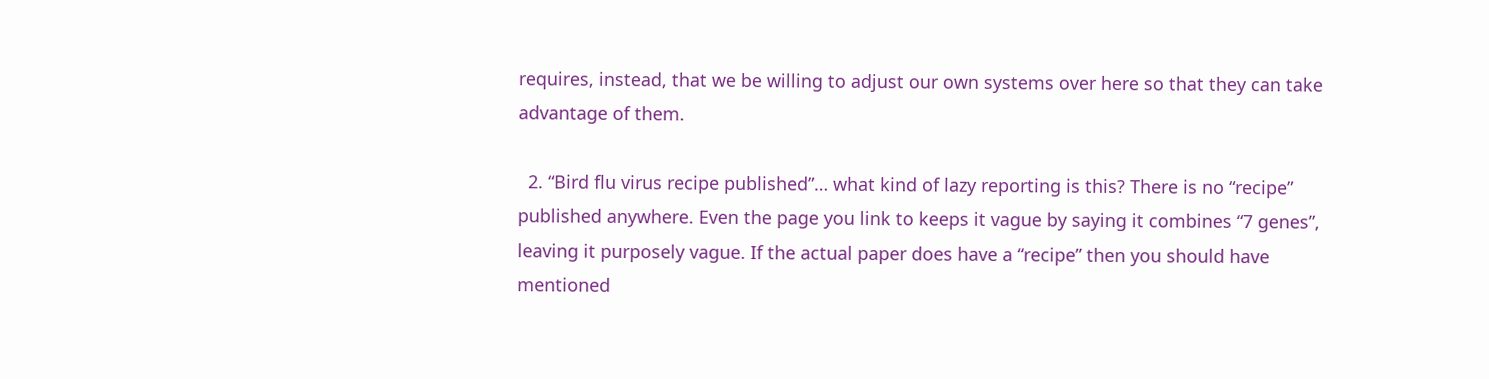requires, instead, that we be willing to adjust our own systems over here so that they can take advantage of them.

  2. “Bird flu virus recipe published”… what kind of lazy reporting is this? There is no “recipe” published anywhere. Even the page you link to keeps it vague by saying it combines “7 genes”, leaving it purposely vague. If the actual paper does have a “recipe” then you should have mentioned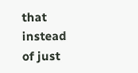that instead of just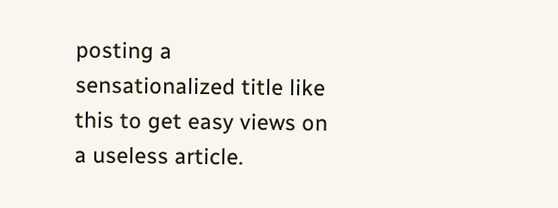posting a sensationalized title like this to get easy views on a useless article.